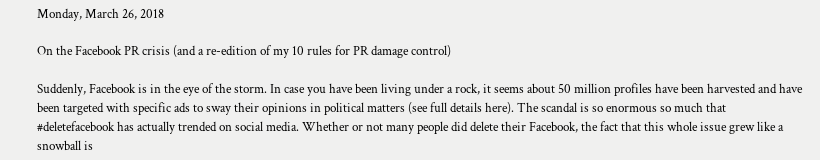Monday, March 26, 2018

On the Facebook PR crisis (and a re-edition of my 10 rules for PR damage control)

Suddenly, Facebook is in the eye of the storm. In case you have been living under a rock, it seems about 50 million profiles have been harvested and have been targeted with specific ads to sway their opinions in political matters (see full details here). The scandal is so enormous so much that #deletefacebook has actually trended on social media. Whether or not many people did delete their Facebook, the fact that this whole issue grew like a snowball is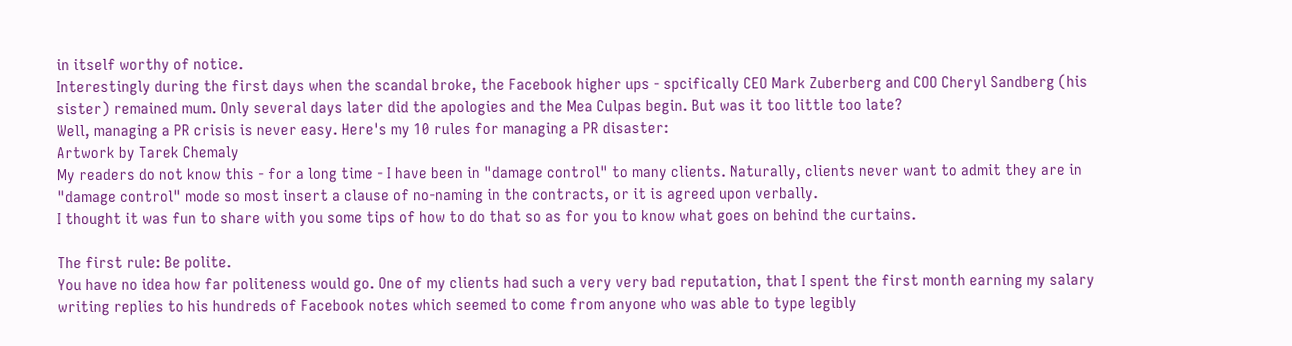in itself worthy of notice.
Interestingly during the first days when the scandal broke, the Facebook higher ups - spcifically CEO Mark Zuberberg and COO Cheryl Sandberg (his sister) remained mum. Only several days later did the apologies and the Mea Culpas begin. But was it too little too late?
Well, managing a PR crisis is never easy. Here's my 10 rules for managing a PR disaster:
Artwork by Tarek Chemaly
My readers do not know this - for a long time - I have been in "damage control" to many clients. Naturally, clients never want to admit they are in "damage control" mode so most insert a clause of no-naming in the contracts, or it is agreed upon verbally.
I thought it was fun to share with you some tips of how to do that so as for you to know what goes on behind the curtains.

The first rule: Be polite.
You have no idea how far politeness would go. One of my clients had such a very very bad reputation, that I spent the first month earning my salary writing replies to his hundreds of Facebook notes which seemed to come from anyone who was able to type legibly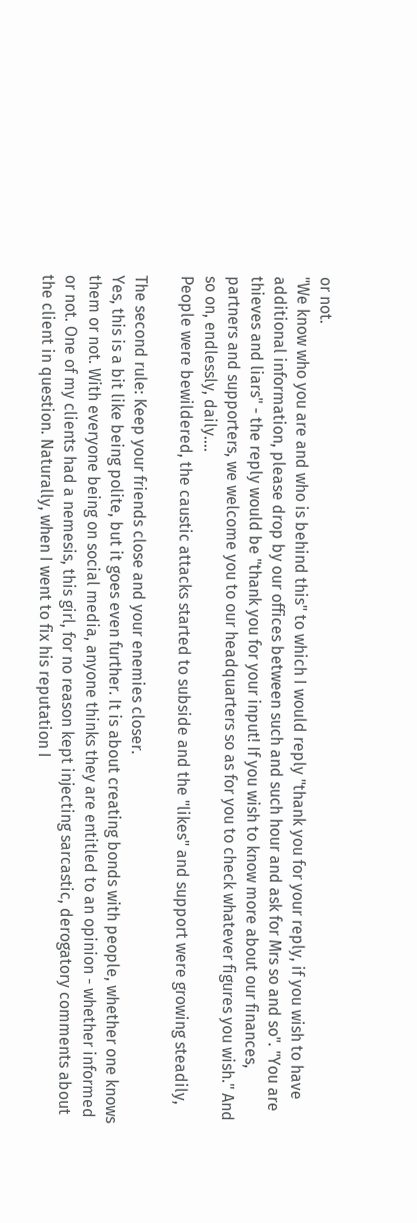or not.
"We know who you are and who is behind this" to which I would reply "thank you for your reply, if you wish to have additional information, please drop by our offices between such and such hour and ask for Mrs so and so". "You are thieves and liars" - the reply would be "thank you for your input! If you wish to know more about our finances, partners and supporters, we welcome you to our headquarters so as for you to check whatever figures you wish." And so on, endlessly, daily....
People were bewildered, the caustic attacks started to subside and the "likes" and support were growing steadily,

The second rule: Keep your friends close and your enemies closer.
Yes, this is a bit like being polite, but it goes even further. It is about creating bonds with people, whether one knows them or not. With everyone being on social media, anyone thinks they are entitled to an opinion - whether informed or not. One of my clients had a nemesis, this girl, for no reason kept injecting sarcastic, derogatory comments about the client in question. Naturally, when I went to fix his reputation I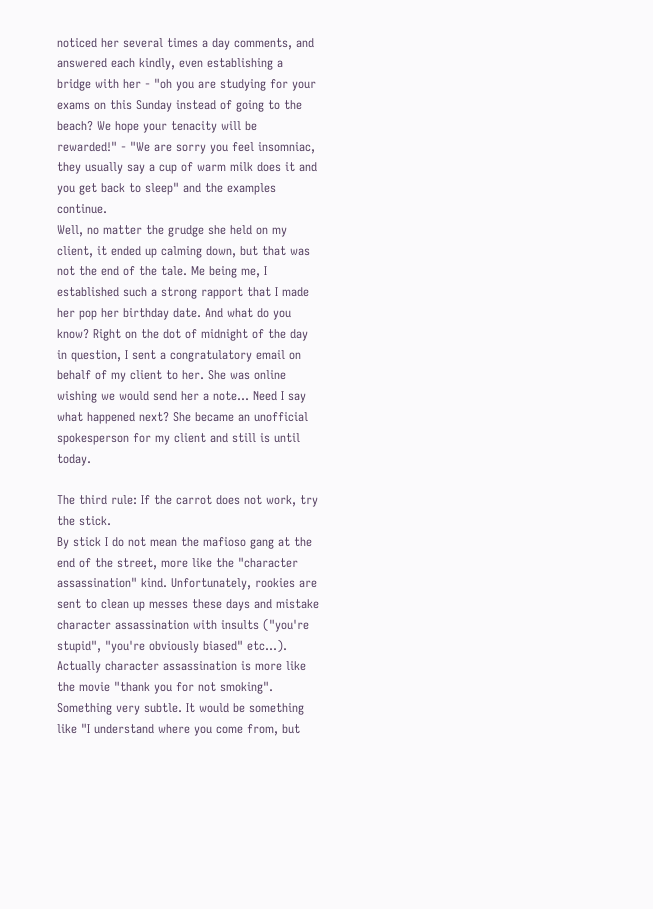noticed her several times a day comments, and answered each kindly, even establishing a bridge with her - "oh you are studying for your exams on this Sunday instead of going to the beach? We hope your tenacity will be rewarded!" - "We are sorry you feel insomniac, they usually say a cup of warm milk does it and you get back to sleep" and the examples continue.
Well, no matter the grudge she held on my client, it ended up calming down, but that was not the end of the tale. Me being me, I established such a strong rapport that I made her pop her birthday date. And what do you know? Right on the dot of midnight of the day in question, I sent a congratulatory email on behalf of my client to her. She was online wishing we would send her a note... Need I say what happened next? She became an unofficial spokesperson for my client and still is until today.

The third rule: If the carrot does not work, try the stick.
By stick I do not mean the mafioso gang at the end of the street, more like the "character assassination" kind. Unfortunately, rookies are sent to clean up messes these days and mistake character assassination with insults ("you're stupid", "you're obviously biased" etc...). Actually character assassination is more like the movie "thank you for not smoking". Something very subtle. It would be something like "I understand where you come from, but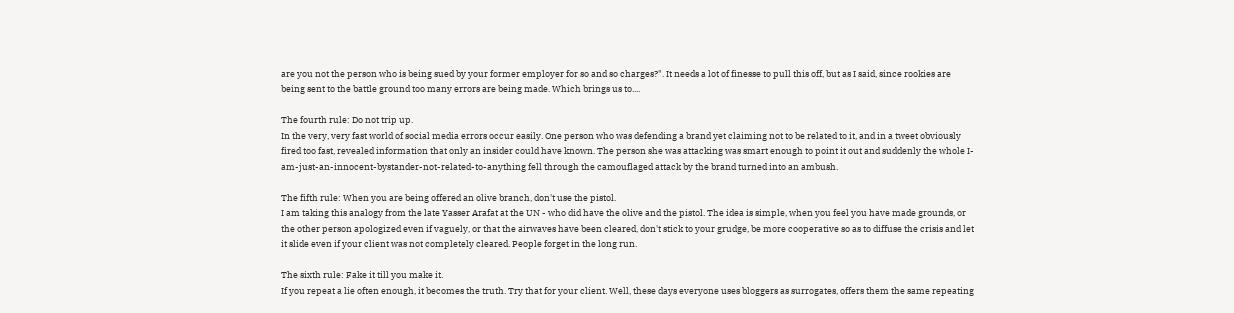are you not the person who is being sued by your former employer for so and so charges?". It needs a lot of finesse to pull this off, but as I said, since rookies are being sent to the battle ground too many errors are being made. Which brings us to....

The fourth rule: Do not trip up.
In the very, very fast world of social media errors occur easily. One person who was defending a brand yet claiming not to be related to it, and in a tweet obviously fired too fast, revealed information that only an insider could have known. The person she was attacking was smart enough to point it out and suddenly the whole I-am-just-an-innocent-bystander-not-related-to-anything fell through the camouflaged attack by the brand turned into an ambush.

The fifth rule: When you are being offered an olive branch, don't use the pistol.
I am taking this analogy from the late Yasser Arafat at the UN - who did have the olive and the pistol. The idea is simple, when you feel you have made grounds, or the other person apologized even if vaguely, or that the airwaves have been cleared, don't stick to your grudge, be more cooperative so as to diffuse the crisis and let it slide even if your client was not completely cleared. People forget in the long run.

The sixth rule: Fake it till you make it.
If you repeat a lie often enough, it becomes the truth. Try that for your client. Well, these days everyone uses bloggers as surrogates, offers them the same repeating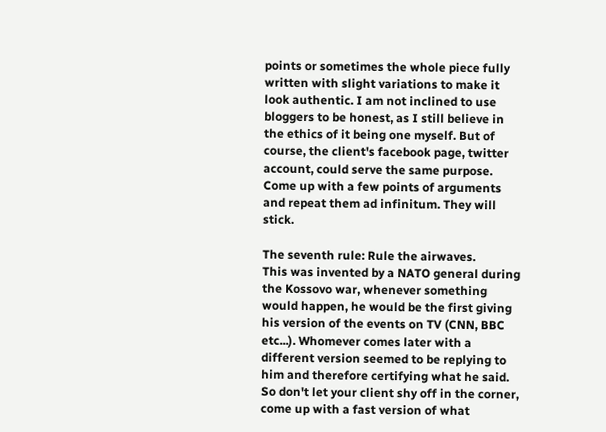points or sometimes the whole piece fully written with slight variations to make it look authentic. I am not inclined to use bloggers to be honest, as I still believe in the ethics of it being one myself. But of course, the client's facebook page, twitter account, could serve the same purpose. Come up with a few points of arguments and repeat them ad infinitum. They will stick.

The seventh rule: Rule the airwaves.
This was invented by a NATO general during the Kossovo war, whenever something would happen, he would be the first giving his version of the events on TV (CNN, BBC etc...). Whomever comes later with a different version seemed to be replying to him and therefore certifying what he said. So don't let your client shy off in the corner, come up with a fast version of what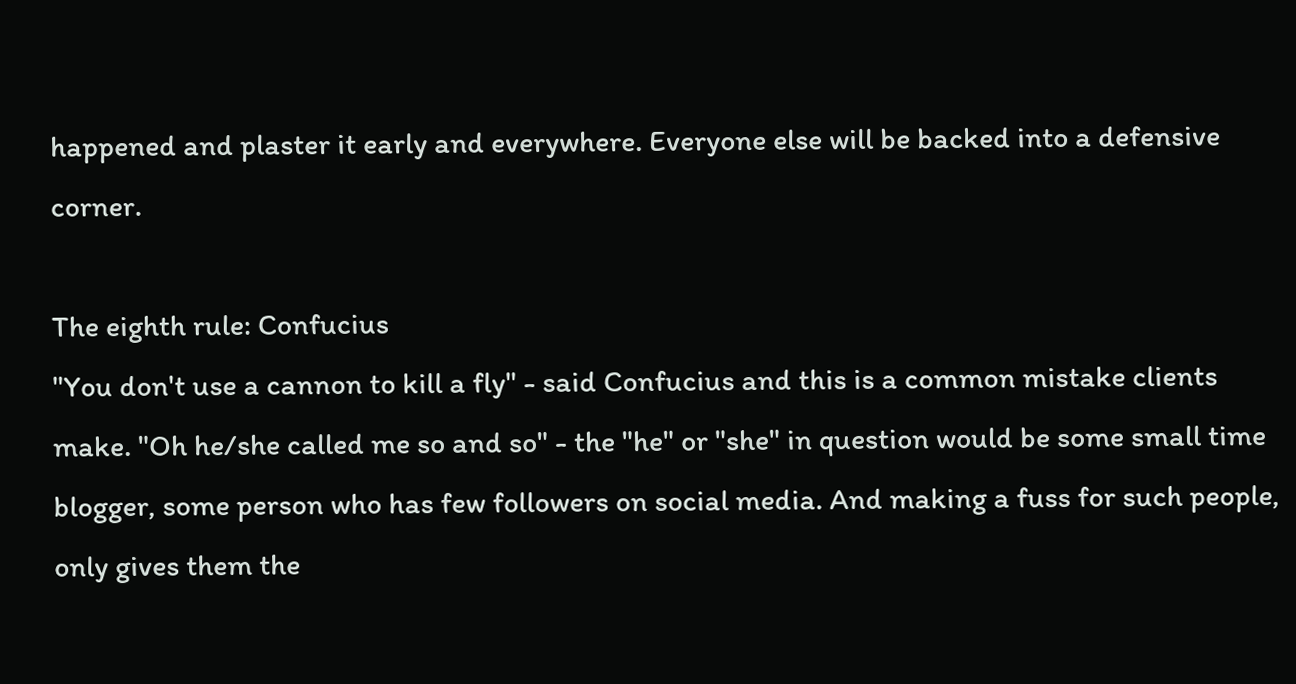happened and plaster it early and everywhere. Everyone else will be backed into a defensive corner.

The eighth rule: Confucius
"You don't use a cannon to kill a fly" - said Confucius and this is a common mistake clients make. "Oh he/she called me so and so" - the "he" or "she" in question would be some small time blogger, some person who has few followers on social media. And making a fuss for such people, only gives them the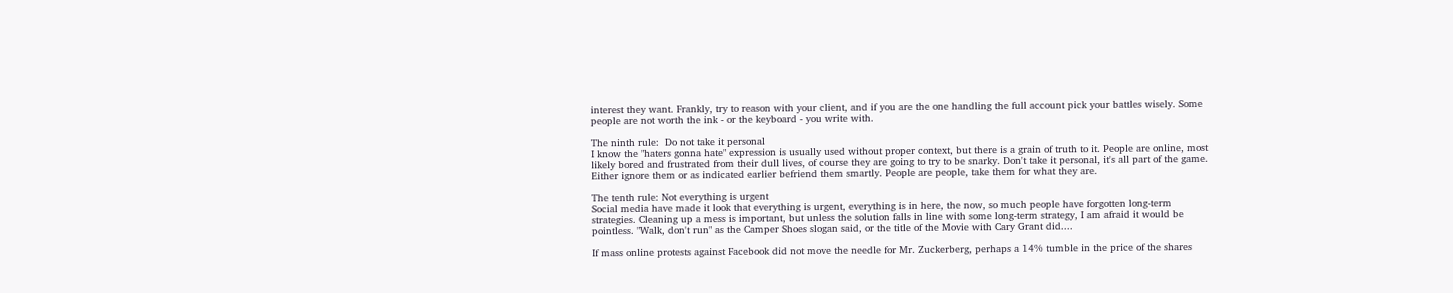interest they want. Frankly, try to reason with your client, and if you are the one handling the full account pick your battles wisely. Some people are not worth the ink - or the keyboard - you write with.

The ninth rule:  Do not take it personal
I know the "haters gonna hate" expression is usually used without proper context, but there is a grain of truth to it. People are online, most likely bored and frustrated from their dull lives, of course they are going to try to be snarky. Don't take it personal, it's all part of the game. Either ignore them or as indicated earlier befriend them smartly. People are people, take them for what they are.

The tenth rule: Not everything is urgent
Social media have made it look that everything is urgent, everything is in here, the now, so much people have forgotten long-term strategies. Cleaning up a mess is important, but unless the solution falls in line with some long-term strategy, I am afraid it would be pointless. "Walk, don't run" as the Camper Shoes slogan said, or the title of the Movie with Cary Grant did....

If mass online protests against Facebook did not move the needle for Mr. Zuckerberg, perhaps a 14% tumble in the price of the shares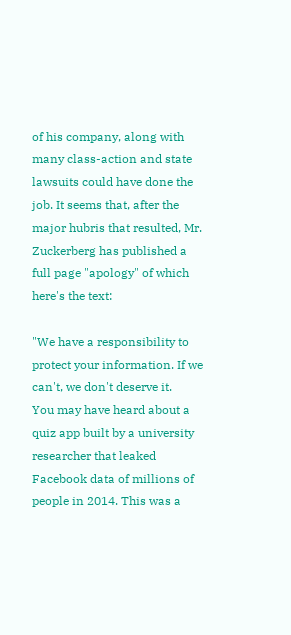of his company, along with many class-action and state lawsuits could have done the job. It seems that, after the major hubris that resulted, Mr. Zuckerberg has published a full page "apology" of which here's the text:

"We have a responsibility to protect your information. If we can't, we don't deserve it.
You may have heard about a quiz app built by a university researcher that leaked Facebook data of millions of people in 2014. This was a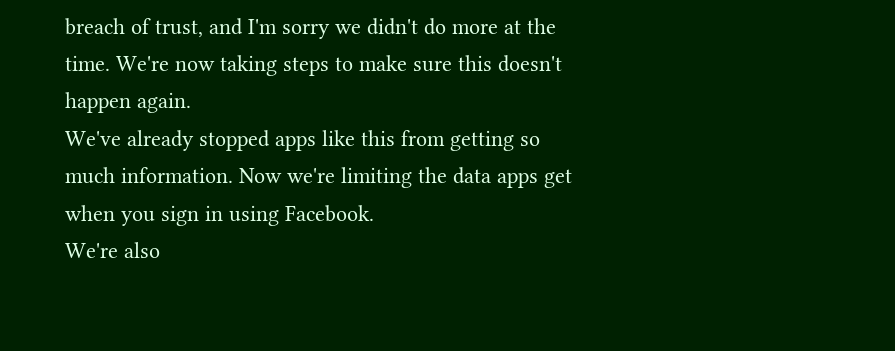breach of trust, and I'm sorry we didn't do more at the time. We're now taking steps to make sure this doesn't happen again.
We've already stopped apps like this from getting so much information. Now we're limiting the data apps get when you sign in using Facebook.
We're also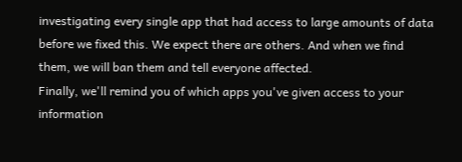investigating every single app that had access to large amounts of data before we fixed this. We expect there are others. And when we find them, we will ban them and tell everyone affected.
Finally, we'll remind you of which apps you've given access to your information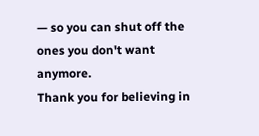— so you can shut off the ones you don't want anymore.
Thank you for believing in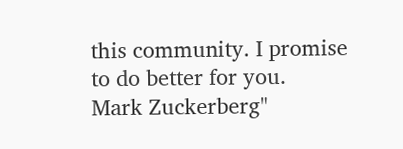this community. I promise to do better for you.
Mark Zuckerberg"